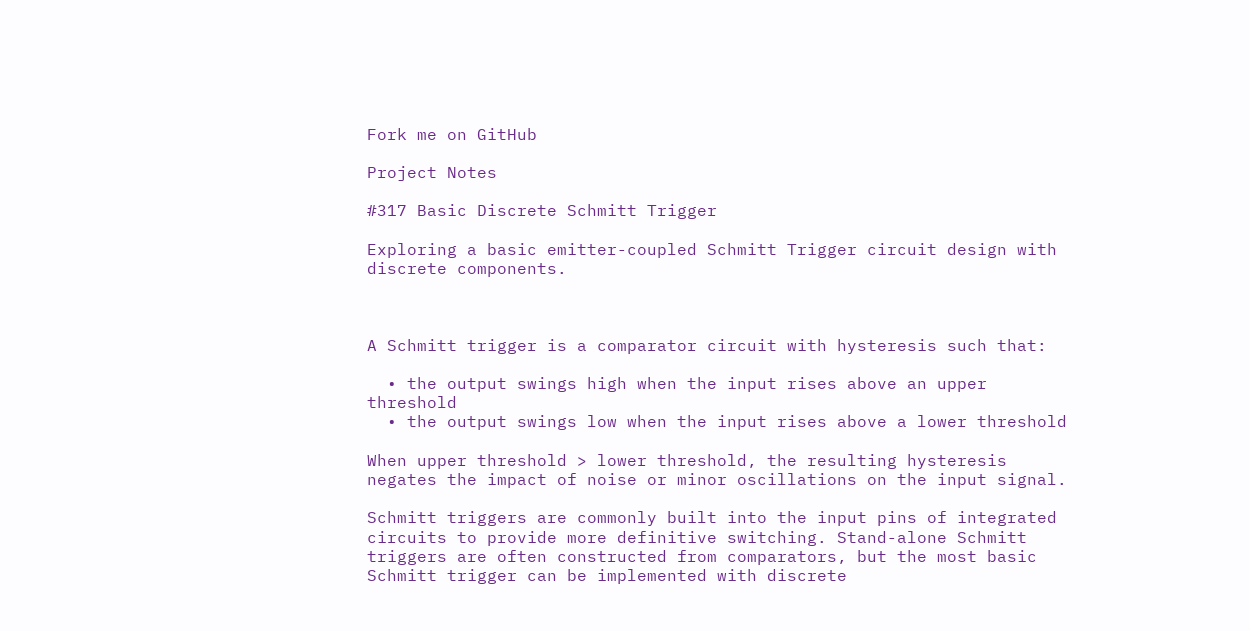Fork me on GitHub

Project Notes

#317 Basic Discrete Schmitt Trigger

Exploring a basic emitter-coupled Schmitt Trigger circuit design with discrete components.



A Schmitt trigger is a comparator circuit with hysteresis such that:

  • the output swings high when the input rises above an upper threshold
  • the output swings low when the input rises above a lower threshold

When upper threshold > lower threshold, the resulting hysteresis negates the impact of noise or minor oscillations on the input signal.

Schmitt triggers are commonly built into the input pins of integrated circuits to provide more definitive switching. Stand-alone Schmitt triggers are often constructed from comparators, but the most basic Schmitt trigger can be implemented with discrete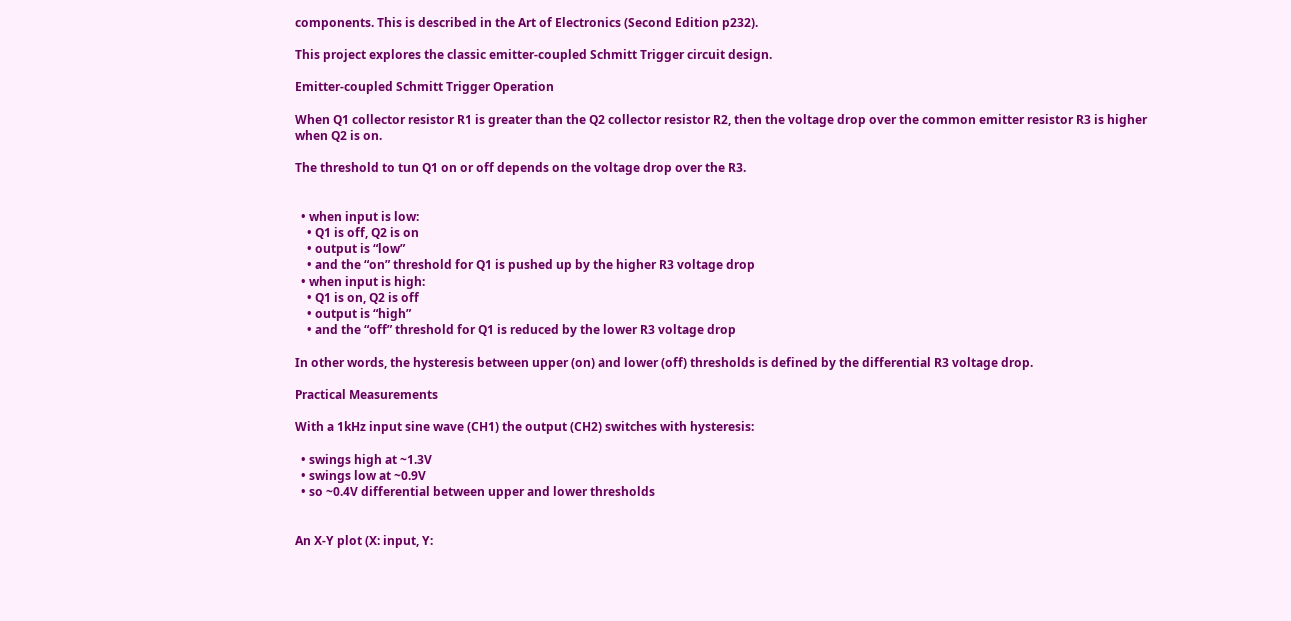components. This is described in the Art of Electronics (Second Edition p232).

This project explores the classic emitter-coupled Schmitt Trigger circuit design.

Emitter-coupled Schmitt Trigger Operation

When Q1 collector resistor R1 is greater than the Q2 collector resistor R2, then the voltage drop over the common emitter resistor R3 is higher when Q2 is on.

The threshold to tun Q1 on or off depends on the voltage drop over the R3.


  • when input is low:
    • Q1 is off, Q2 is on
    • output is “low”
    • and the “on” threshold for Q1 is pushed up by the higher R3 voltage drop
  • when input is high:
    • Q1 is on, Q2 is off
    • output is “high”
    • and the “off” threshold for Q1 is reduced by the lower R3 voltage drop

In other words, the hysteresis between upper (on) and lower (off) thresholds is defined by the differential R3 voltage drop.

Practical Measurements

With a 1kHz input sine wave (CH1) the output (CH2) switches with hysteresis:

  • swings high at ~1.3V
  • swings low at ~0.9V
  • so ~0.4V differential between upper and lower thresholds


An X-Y plot (X: input, Y: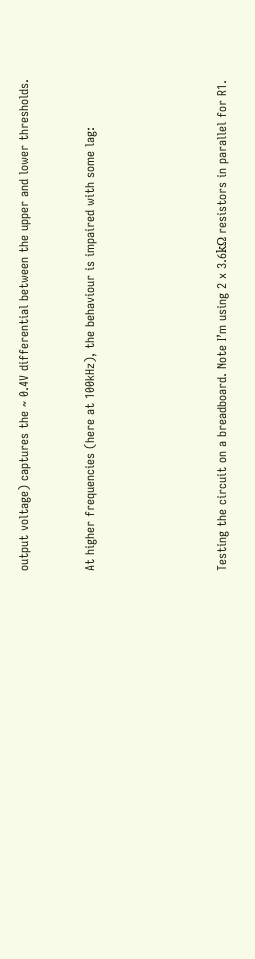output voltage) captures the ~ 0.4V differential between the upper and lower thresholds.


At higher frequencies (here at 100kHz), the behaviour is impaired with some lag:





Testing the circuit on a breadboard. Note I’m using 2 x 3.6kΩ resistors in parallel for R1.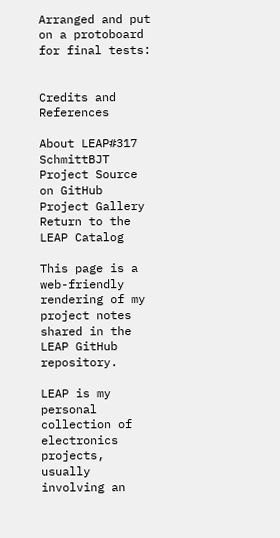Arranged and put on a protoboard for final tests:


Credits and References

About LEAP#317 SchmittBJT
Project Source on GitHub Project Gallery Return to the LEAP Catalog

This page is a web-friendly rendering of my project notes shared in the LEAP GitHub repository.

LEAP is my personal collection of electronics projects, usually involving an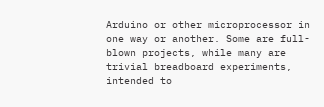Arduino or other microprocessor in one way or another. Some are full-blown projects, while many are trivial breadboard experiments, intended to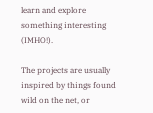learn and explore something interesting (IMHO!).

The projects are usually inspired by things found wild on the net, or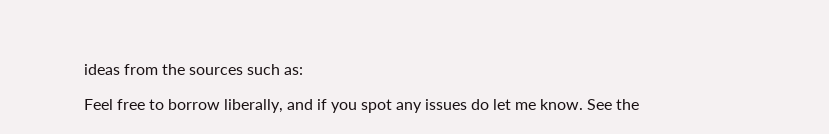ideas from the sources such as:

Feel free to borrow liberally, and if you spot any issues do let me know. See the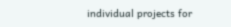individual projects for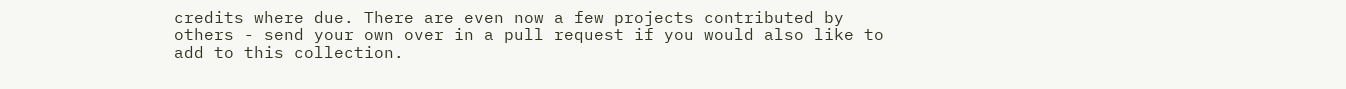credits where due. There are even now a few projects contributed by others - send your own over in a pull request if you would also like to add to this collection.